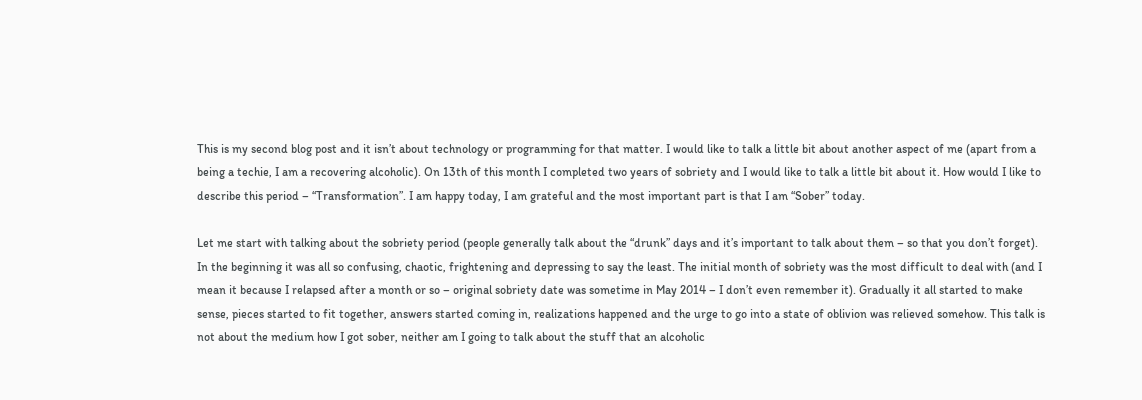This is my second blog post and it isn’t about technology or programming for that matter. I would like to talk a little bit about another aspect of me (apart from a being a techie, I am a recovering alcoholic). On 13th of this month I completed two years of sobriety and I would like to talk a little bit about it. How would I like to describe this period – “Transformation”. I am happy today, I am grateful and the most important part is that I am “Sober” today.

Let me start with talking about the sobriety period (people generally talk about the “drunk” days and it’s important to talk about them – so that you don’t forget). In the beginning it was all so confusing, chaotic, frightening and depressing to say the least. The initial month of sobriety was the most difficult to deal with (and I mean it because I relapsed after a month or so – original sobriety date was sometime in May 2014 – I don’t even remember it). Gradually it all started to make sense, pieces started to fit together, answers started coming in, realizations happened and the urge to go into a state of oblivion was relieved somehow. This talk is not about the medium how I got sober, neither am I going to talk about the stuff that an alcoholic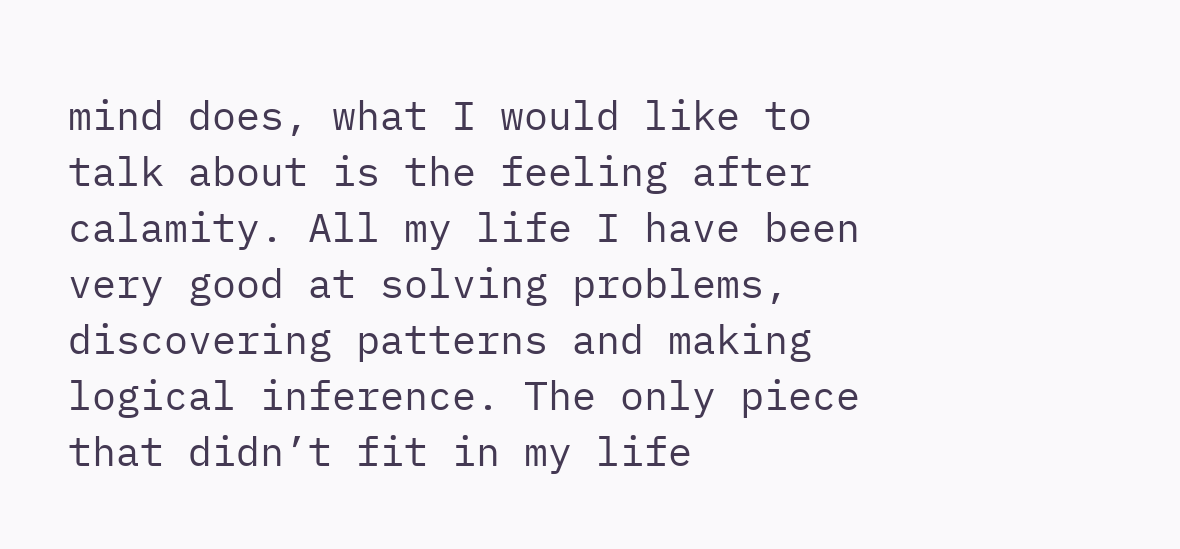mind does, what I would like to talk about is the feeling after calamity. All my life I have been very good at solving problems, discovering patterns and making logical inference. The only piece that didn’t fit in my life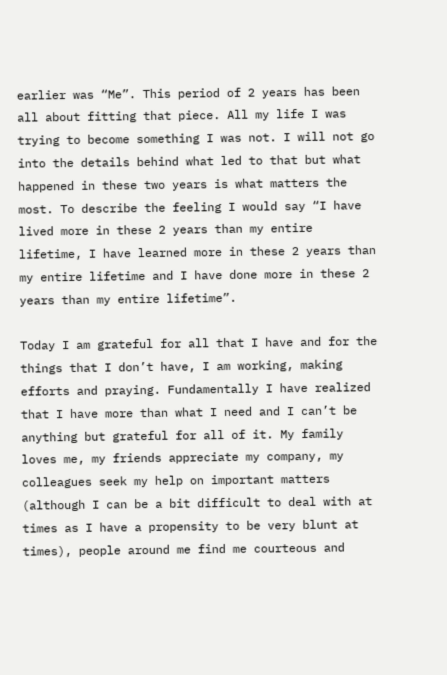earlier was “Me”. This period of 2 years has been all about fitting that piece. All my life I was trying to become something I was not. I will not go into the details behind what led to that but what happened in these two years is what matters the most. To describe the feeling I would say “I have lived more in these 2 years than my entire lifetime, I have learned more in these 2 years than my entire lifetime and I have done more in these 2 years than my entire lifetime”.

Today I am grateful for all that I have and for the things that I don’t have, I am working, making efforts and praying. Fundamentally I have realized that I have more than what I need and I can’t be anything but grateful for all of it. My family loves me, my friends appreciate my company, my colleagues seek my help on important matters (although I can be a bit difficult to deal with at times as I have a propensity to be very blunt at times), people around me find me courteous and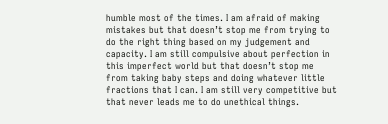humble most of the times. I am afraid of making mistakes but that doesn’t stop me from trying to do the right thing based on my judgement and capacity. I am still compulsive about perfection in this imperfect world but that doesn’t stop me from taking baby steps and doing whatever little fractions that I can. I am still very competitive but that never leads me to do unethical things.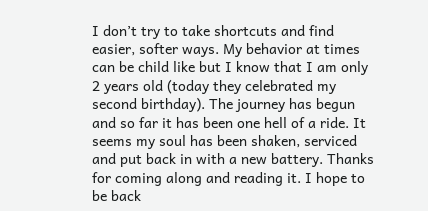I don’t try to take shortcuts and find easier, softer ways. My behavior at times can be child like but I know that I am only 2 years old (today they celebrated my second birthday). The journey has begun and so far it has been one hell of a ride. It seems my soul has been shaken, serviced and put back in with a new battery. Thanks for coming along and reading it. I hope to be back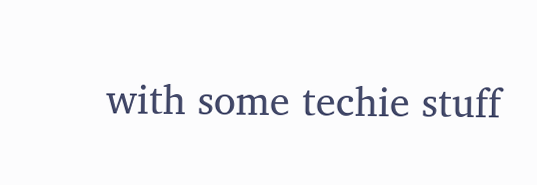with some techie stuff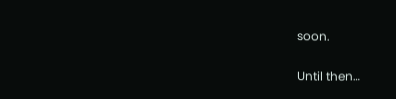soon.

Until then…